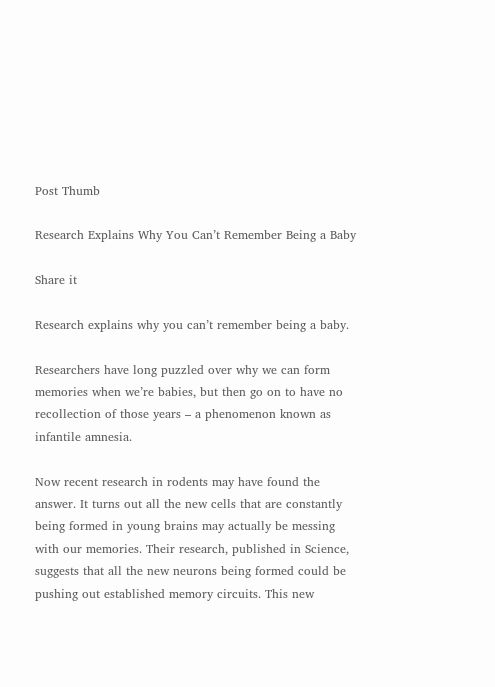Post Thumb

Research Explains Why You Can’t Remember Being a Baby

Share it

Research explains why you can’t remember being a baby.

Researchers have long puzzled over why we can form memories when we’re babies, but then go on to have no recollection of those years – a phenomenon known as infantile amnesia.

Now recent research in rodents may have found the answer. It turns out all the new cells that are constantly being formed in young brains may actually be messing with our memories. Their research, published in Science, suggests that all the new neurons being formed could be pushing out established memory circuits. This new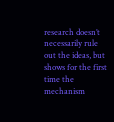research doesn’t necessarily rule out the ideas, but shows for the first time the mechanism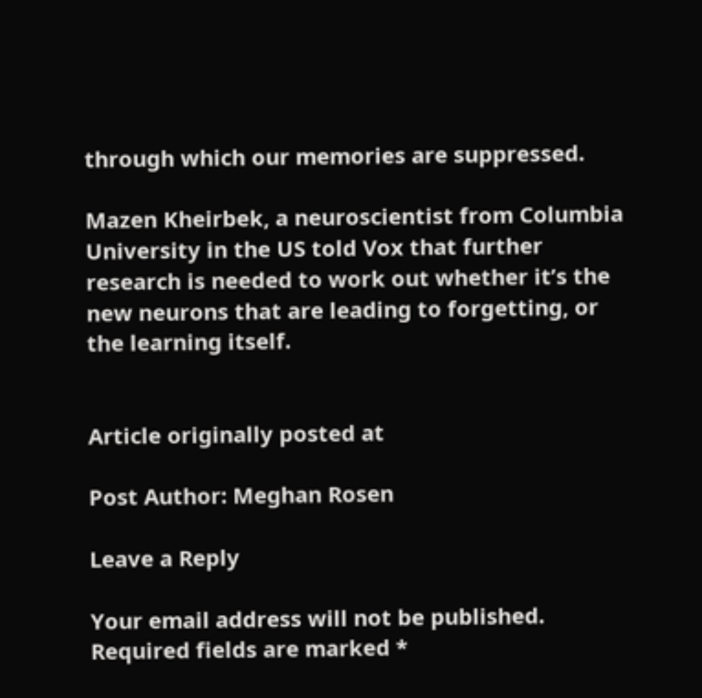through which our memories are suppressed.

Mazen Kheirbek, a neuroscientist from Columbia University in the US told Vox that further research is needed to work out whether it’s the new neurons that are leading to forgetting, or the learning itself.


Article originally posted at

Post Author: Meghan Rosen

Leave a Reply

Your email address will not be published. Required fields are marked *